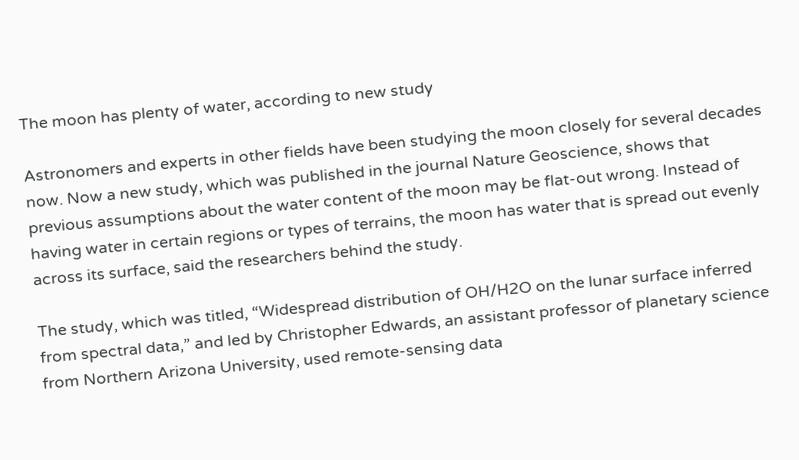The moon has plenty of water, according to new study

Astronomers and experts in other fields have been studying the moon closely for several decades now. Now a new study, which was published in the journal Nature Geoscience, shows that previous assumptions about the water content of the moon may be flat-out wrong. Instead of having water in certain regions or types of terrains, the moon has water that is spread out evenly across its surface, said the researchers behind the study.

The study, which was titled, “Widespread distribution of OH/H2O on the lunar surface inferred from spectral data,” and led by Christopher Edwards, an assistant professor of planetary science from Northern Arizona University, used remote-sensing data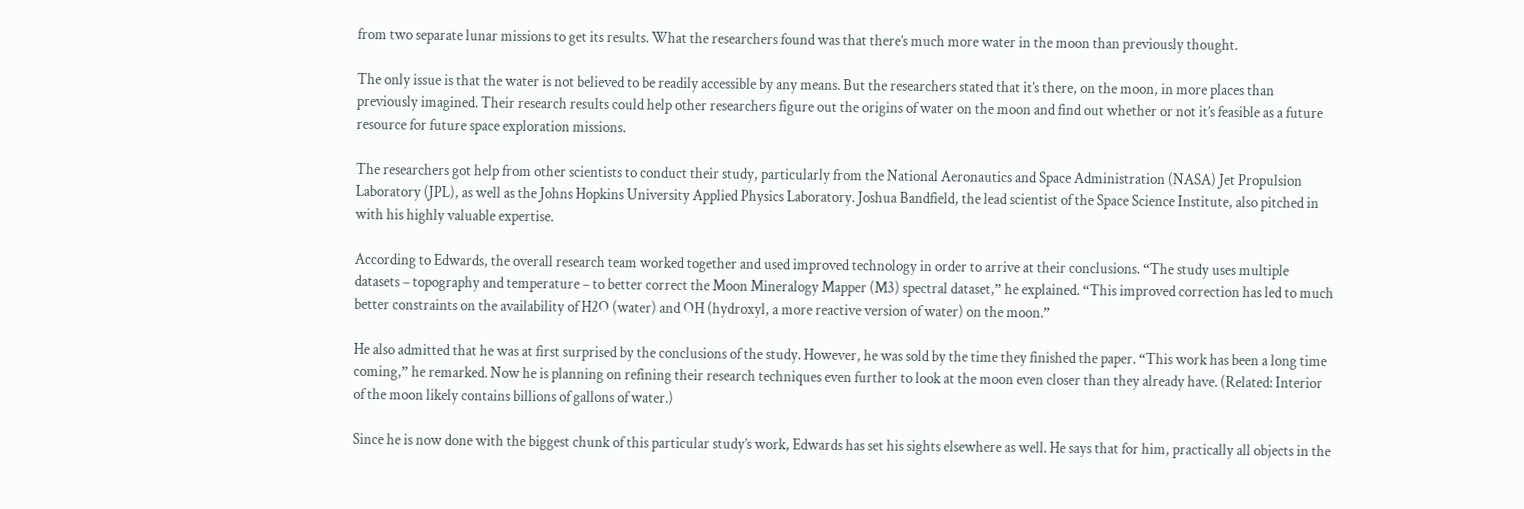from two separate lunar missions to get its results. What the researchers found was that there’s much more water in the moon than previously thought.

The only issue is that the water is not believed to be readily accessible by any means. But the researchers stated that it’s there, on the moon, in more places than previously imagined. Their research results could help other researchers figure out the origins of water on the moon and find out whether or not it’s feasible as a future resource for future space exploration missions.

The researchers got help from other scientists to conduct their study, particularly from the National Aeronautics and Space Administration (NASA) Jet Propulsion Laboratory (JPL), as well as the Johns Hopkins University Applied Physics Laboratory. Joshua Bandfield, the lead scientist of the Space Science Institute, also pitched in with his highly valuable expertise.

According to Edwards, the overall research team worked together and used improved technology in order to arrive at their conclusions. “The study uses multiple datasets – topography and temperature – to better correct the Moon Mineralogy Mapper (M3) spectral dataset,” he explained. “This improved correction has led to much better constraints on the availability of H2O (water) and OH (hydroxyl, a more reactive version of water) on the moon.”

He also admitted that he was at first surprised by the conclusions of the study. However, he was sold by the time they finished the paper. “This work has been a long time coming,” he remarked. Now he is planning on refining their research techniques even further to look at the moon even closer than they already have. (Related: Interior of the moon likely contains billions of gallons of water.)

Since he is now done with the biggest chunk of this particular study’s work, Edwards has set his sights elsewhere as well. He says that for him, practically all objects in the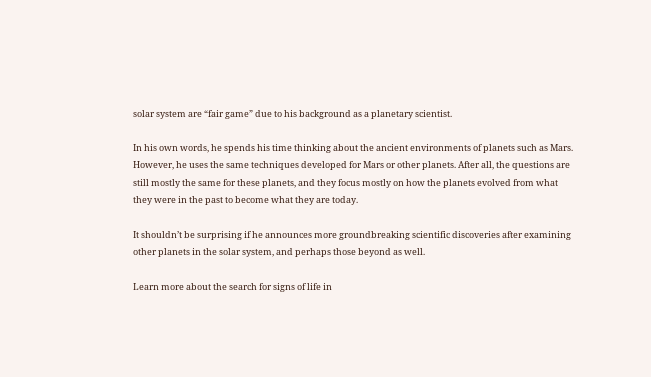solar system are “fair game” due to his background as a planetary scientist.

In his own words, he spends his time thinking about the ancient environments of planets such as Mars. However, he uses the same techniques developed for Mars or other planets. After all, the questions are still mostly the same for these planets, and they focus mostly on how the planets evolved from what they were in the past to become what they are today.

It shouldn’t be surprising if he announces more groundbreaking scientific discoveries after examining other planets in the solar system, and perhaps those beyond as well.

Learn more about the search for signs of life in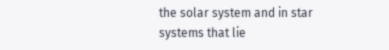the solar system and in star systems that lie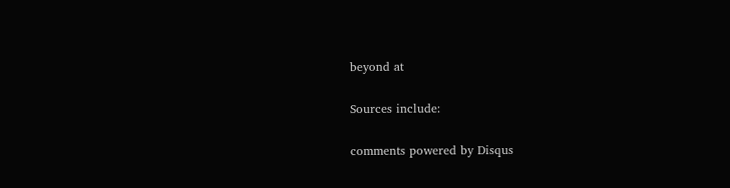beyond at

Sources include:

comments powered by Disqus